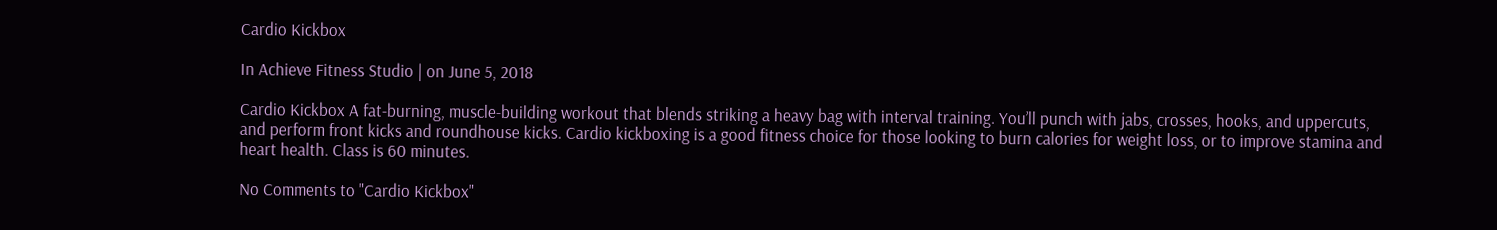Cardio Kickbox

In Achieve Fitness Studio | on June 5, 2018

Cardio Kickbox A fat-burning, muscle-building workout that blends striking a heavy bag with interval training. You’ll punch with jabs, crosses, hooks, and uppercuts, and perform front kicks and roundhouse kicks. Cardio kickboxing is a good fitness choice for those looking to burn calories for weight loss, or to improve stamina and heart health. Class is 60 minutes.

No Comments to "Cardio Kickbox"